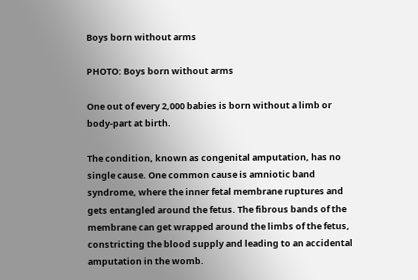Boys born without arms

PHOTO: Boys born without arms

One out of every 2,000 babies is born without a limb or body-part at birth.

The condition, known as congenital amputation, has no single cause. One common cause is amniotic band syndrome, where the inner fetal membrane ruptures and gets entangled around the fetus. The fibrous bands of the membrane can get wrapped around the limbs of the fetus, constricting the blood supply and leading to an accidental amputation in the womb.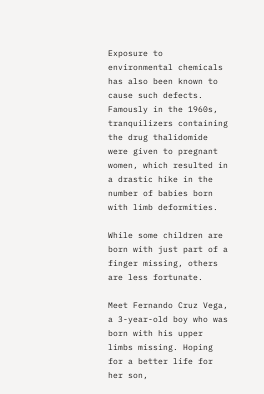Exposure to environmental chemicals has also been known to cause such defects. Famously in the 1960s, tranquilizers containing the drug thalidomide were given to pregnant women, which resulted in a drastic hike in the number of babies born with limb deformities.

While some children are born with just part of a finger missing, others are less fortunate.

Meet Fernando Cruz Vega, a 3-year-old boy who was born with his upper limbs missing. Hoping for a better life for her son,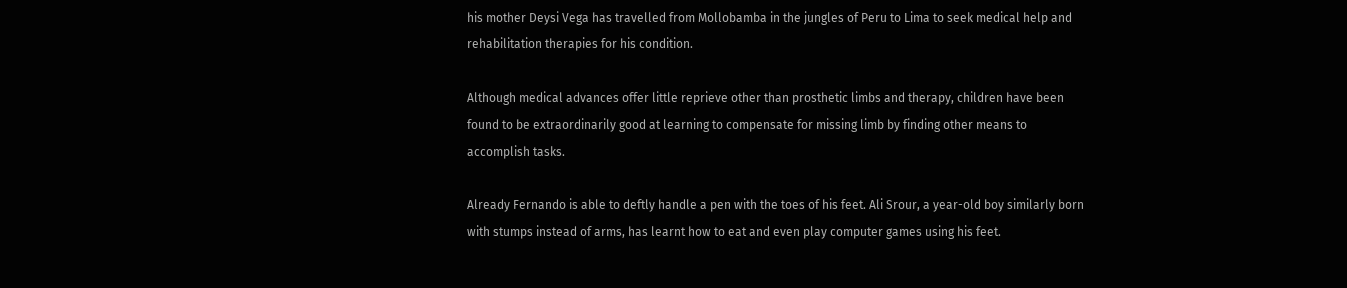his mother Deysi Vega has travelled from Mollobamba in the jungles of Peru to Lima to seek medical help and rehabilitation therapies for his condition.

Although medical advances offer little reprieve other than prosthetic limbs and therapy, children have been found to be extraordinarily good at learning to compensate for missing limb by finding other means to accomplish tasks.

Already Fernando is able to deftly handle a pen with the toes of his feet. Ali Srour, a year-old boy similarly born with stumps instead of arms, has learnt how to eat and even play computer games using his feet.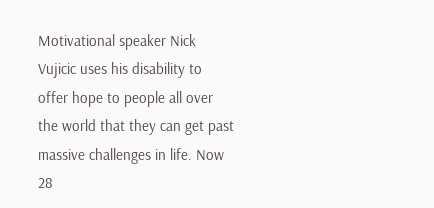Motivational speaker Nick Vujicic uses his disability to offer hope to people all over the world that they can get past massive challenges in life. Now 28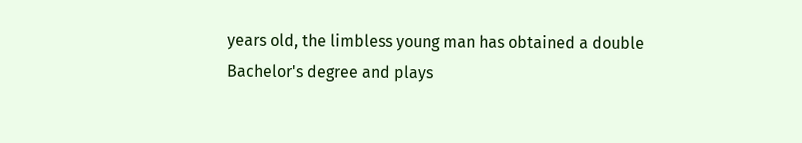years old, the limbless young man has obtained a double Bachelor's degree and plays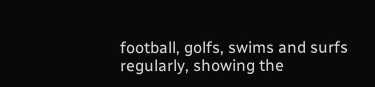football, golfs, swims and surfs regularly, showing the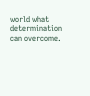world what determination can overcome.